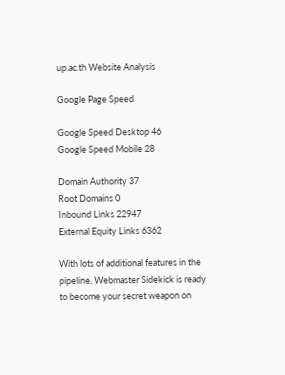up.ac.th Website Analysis

Google Page Speed

Google Speed Desktop 46
Google Speed Mobile 28

Domain Authority 37
Root Domains 0
Inbound Links 22947
External Equity Links 6362

With lots of additional features in the pipeline, Webmaster Sidekick is ready to become your secret weapon on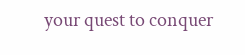your quest to conquer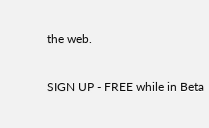the web.

SIGN UP - FREE while in Beta